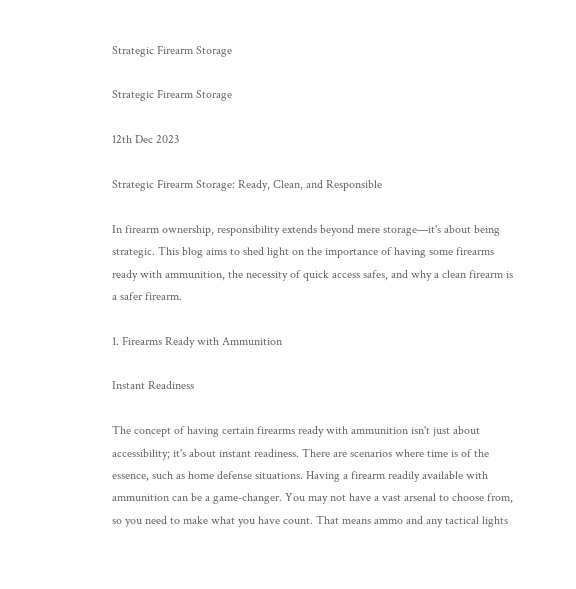Strategic Firearm Storage

Strategic Firearm Storage

12th Dec 2023

Strategic Firearm Storage: Ready, Clean, and Responsible

In firearm ownership, responsibility extends beyond mere storage—it's about being strategic. This blog aims to shed light on the importance of having some firearms ready with ammunition, the necessity of quick access safes, and why a clean firearm is a safer firearm.

1. Firearms Ready with Ammunition

Instant Readiness

The concept of having certain firearms ready with ammunition isn't just about accessibility; it's about instant readiness. There are scenarios where time is of the essence, such as home defense situations. Having a firearm readily available with ammunition can be a game-changer. You may not have a vast arsenal to choose from, so you need to make what you have count. That means ammo and any tactical lights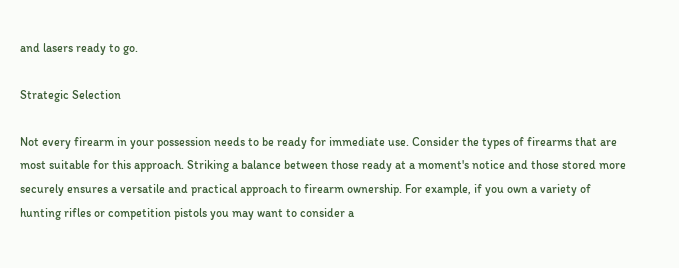and lasers ready to go.

Strategic Selection

Not every firearm in your possession needs to be ready for immediate use. Consider the types of firearms that are most suitable for this approach. Striking a balance between those ready at a moment's notice and those stored more securely ensures a versatile and practical approach to firearm ownership. For example, if you own a variety of hunting rifles or competition pistols you may want to consider a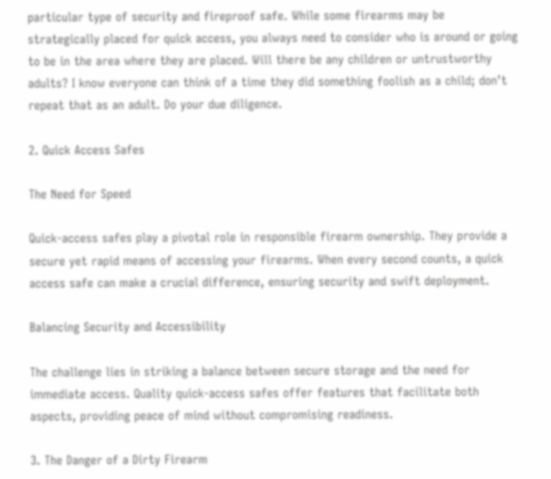particular type of security and fireproof safe. While some firearms may be strategically placed for quick access, you always need to consider who is around or going to be in the area where they are placed. Will there be any children or untrustworthy adults? I know everyone can think of a time they did something foolish as a child; don’t repeat that as an adult. Do your due diligence.

2. Quick Access Safes

The Need for Speed

Quick-access safes play a pivotal role in responsible firearm ownership. They provide a secure yet rapid means of accessing your firearms. When every second counts, a quick access safe can make a crucial difference, ensuring security and swift deployment.

Balancing Security and Accessibility

The challenge lies in striking a balance between secure storage and the need for immediate access. Quality quick-access safes offer features that facilitate both aspects, providing peace of mind without compromising readiness.

3. The Danger of a Dirty Firearm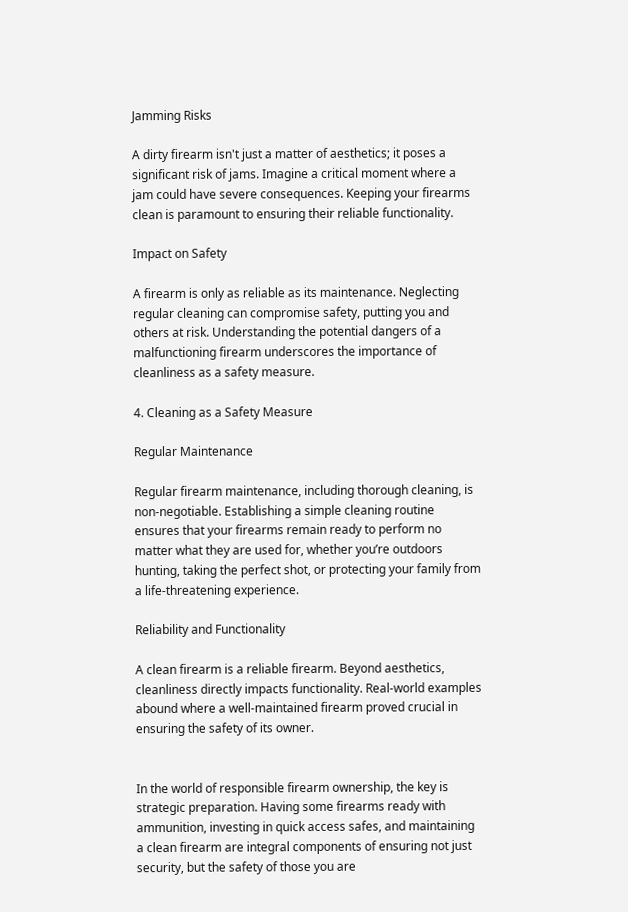Jamming Risks

A dirty firearm isn't just a matter of aesthetics; it poses a significant risk of jams. Imagine a critical moment where a jam could have severe consequences. Keeping your firearms clean is paramount to ensuring their reliable functionality.

Impact on Safety

A firearm is only as reliable as its maintenance. Neglecting regular cleaning can compromise safety, putting you and others at risk. Understanding the potential dangers of a malfunctioning firearm underscores the importance of cleanliness as a safety measure.

4. Cleaning as a Safety Measure

Regular Maintenance

Regular firearm maintenance, including thorough cleaning, is non-negotiable. Establishing a simple cleaning routine ensures that your firearms remain ready to perform no matter what they are used for, whether you’re outdoors hunting, taking the perfect shot, or protecting your family from a life-threatening experience.

Reliability and Functionality

A clean firearm is a reliable firearm. Beyond aesthetics, cleanliness directly impacts functionality. Real-world examples abound where a well-maintained firearm proved crucial in ensuring the safety of its owner.


In the world of responsible firearm ownership, the key is strategic preparation. Having some firearms ready with ammunition, investing in quick access safes, and maintaining a clean firearm are integral components of ensuring not just security, but the safety of those you are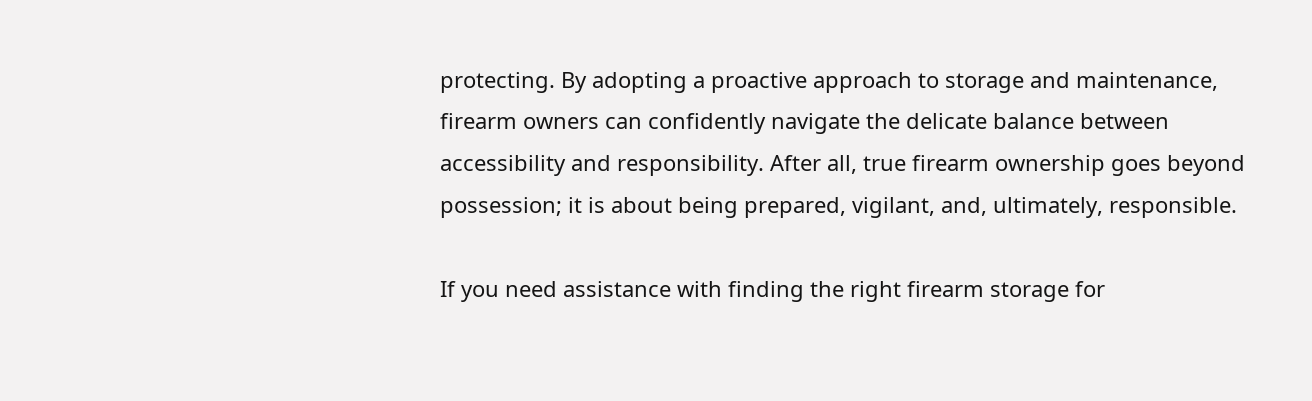protecting. By adopting a proactive approach to storage and maintenance, firearm owners can confidently navigate the delicate balance between accessibility and responsibility. After all, true firearm ownership goes beyond possession; it is about being prepared, vigilant, and, ultimately, responsible.

If you need assistance with finding the right firearm storage for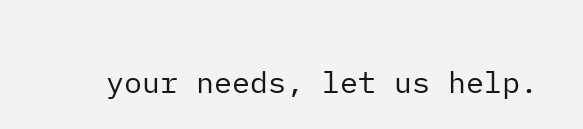your needs, let us help.